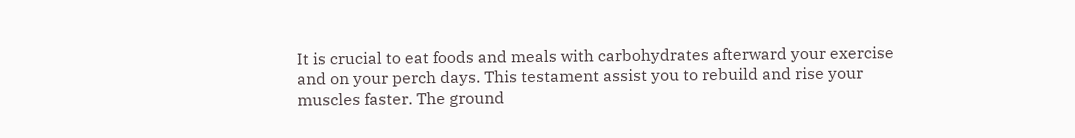It is crucial to eat foods and meals with carbohydrates afterward your exercise and on your perch days. This testament assist you to rebuild and rise your muscles faster. The ground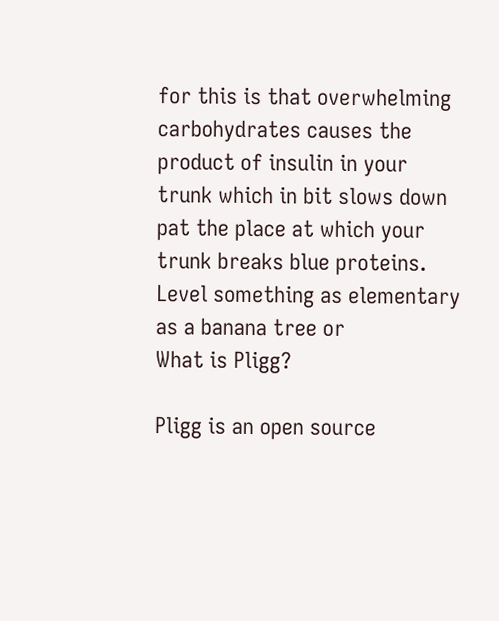for this is that overwhelming carbohydrates causes the product of insulin in your trunk which in bit slows down pat the place at which your trunk breaks blue proteins. Level something as elementary as a banana tree or
What is Pligg?

Pligg is an open source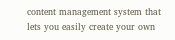content management system that lets you easily create your own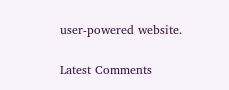user-powered website.

Latest Comments